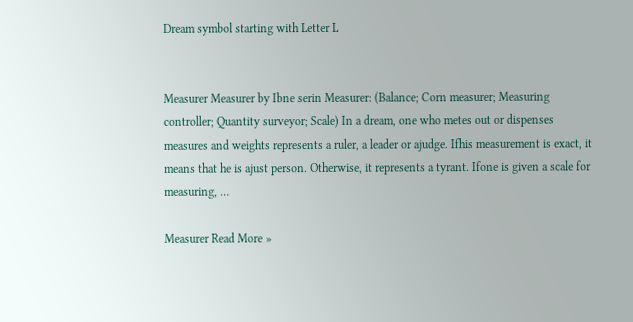Dream symbol starting with Letter L


Measurer Measurer by Ibne serin Measurer: (Balance; Corn measurer; Measuring controller; Quantity surveyor; Scale) In a dream, one who metes out or dispenses measures and weights represents a ruler, a leader or ajudge. Ifhis measurement is exact, it means that he is ajust person. Otherwise, it represents a tyrant. Ifone is given a scale for measuring, …

Measurer Read More »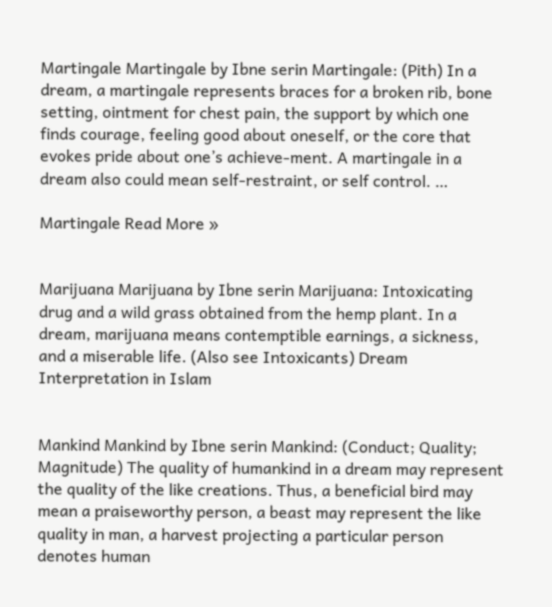Martingale Martingale by Ibne serin Martingale: (Pith) In a dream, a martingale represents braces for a broken rib, bone setting, ointment for chest pain, the support by which one finds courage, feeling good about oneself, or the core that evokes pride about one’s achieve-ment. A martingale in a dream also could mean self-restraint, or self control. …

Martingale Read More »


Marijuana Marijuana by Ibne serin Marijuana: Intoxicating drug and a wild grass obtained from the hemp plant. In a dream, marijuana means contemptible earnings, a sickness, and a miserable life. (Also see Intoxicants) Dream Interpretation in Islam


Mankind Mankind by Ibne serin Mankind: (Conduct; Quality; Magnitude) The quality of humankind in a dream may represent the quality of the like creations. Thus, a beneficial bird may mean a praiseworthy person, a beast may represent the like quality in man, a harvest projecting a particular person denotes human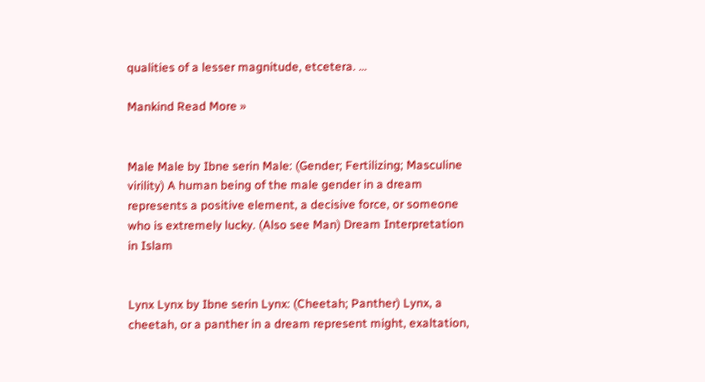qualities of a lesser magnitude, etcetera. …

Mankind Read More »


Male Male by Ibne serin Male: (Gender; Fertilizing; Masculine virility) A human being of the male gender in a dream represents a positive element, a decisive force, or someone who is extremely lucky. (Also see Man) Dream Interpretation in Islam


Lynx Lynx by Ibne serin Lynx: (Cheetah; Panther) Lynx, a cheetah, or a panther in a dream represent might, exaltation,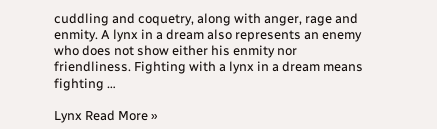cuddling and coquetry, along with anger, rage and enmity. A lynx in a dream also represents an enemy who does not show either his enmity nor friendliness. Fighting with a lynx in a dream means fighting …

Lynx Read More »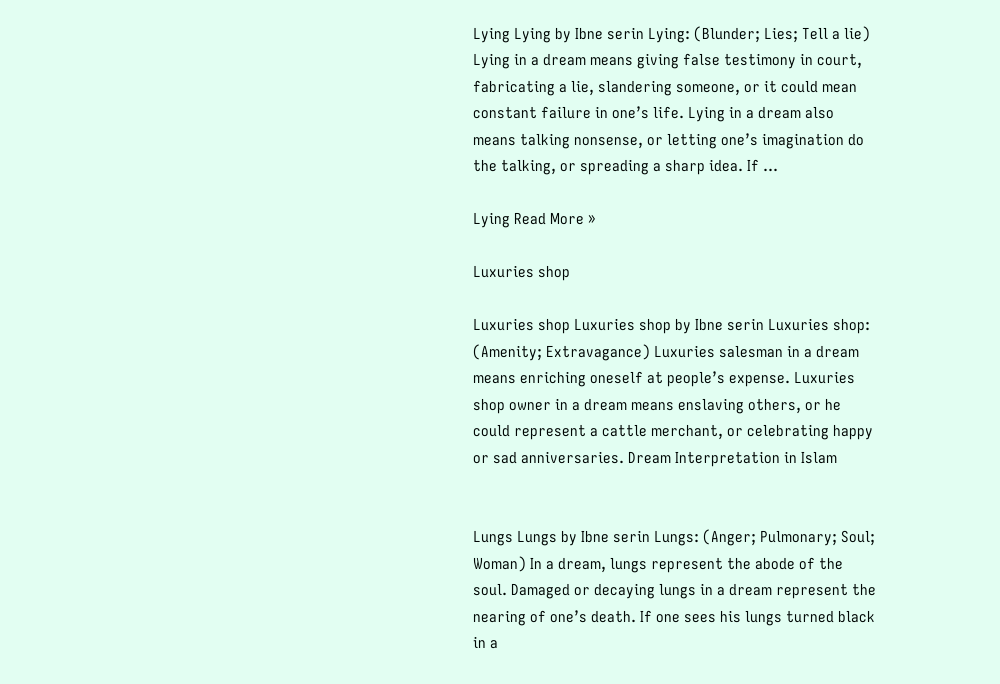Lying Lying by Ibne serin Lying: (Blunder; Lies; Tell a lie) Lying in a dream means giving false testimony in court, fabricating a lie, slandering someone, or it could mean constant failure in one’s life. Lying in a dream also means talking nonsense, or letting one’s imagination do the talking, or spreading a sharp idea. If …

Lying Read More »

Luxuries shop

Luxuries shop Luxuries shop by Ibne serin Luxuries shop: (Amenity; Extravagance) Luxuries salesman in a dream means enriching oneself at people’s expense. Luxuries shop owner in a dream means enslaving others, or he could represent a cattle merchant, or celebrating happy or sad anniversaries. Dream Interpretation in Islam


Lungs Lungs by Ibne serin Lungs: (Anger; Pulmonary; Soul; Woman) In a dream, lungs represent the abode of the soul. Damaged or decaying lungs in a dream represent the nearing of one’s death. If one sees his lungs turned black in a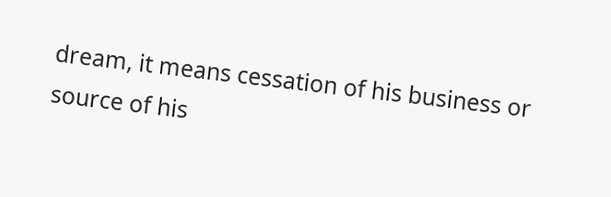dream, it means cessation of his business or source of his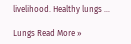livelihood. Healthy lungs …

Lungs Read More »